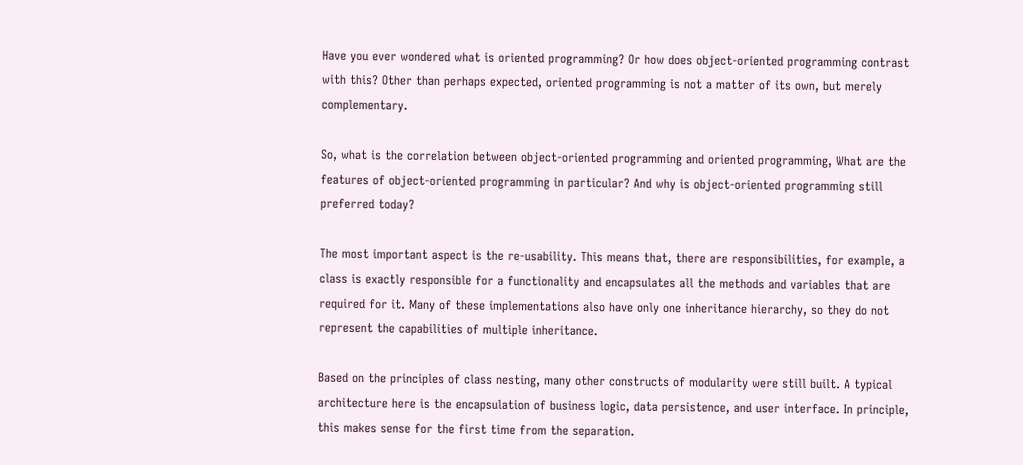Have you ever wondered what is oriented programming? Or how does object-oriented programming contrast with this? Other than perhaps expected, oriented programming is not a matter of its own, but merely complementary.

So, what is the correlation between object-oriented programming and oriented programming, What are the features of object-oriented programming in particular? And why is object-oriented programming still preferred today?

The most important aspect is the re-usability. This means that, there are responsibilities, for example, a class is exactly responsible for a functionality and encapsulates all the methods and variables that are required for it. Many of these implementations also have only one inheritance hierarchy, so they do not represent the capabilities of multiple inheritance.

Based on the principles of class nesting, many other constructs of modularity were still built. A typical architecture here is the encapsulation of business logic, data persistence, and user interface. In principle, this makes sense for the first time from the separation.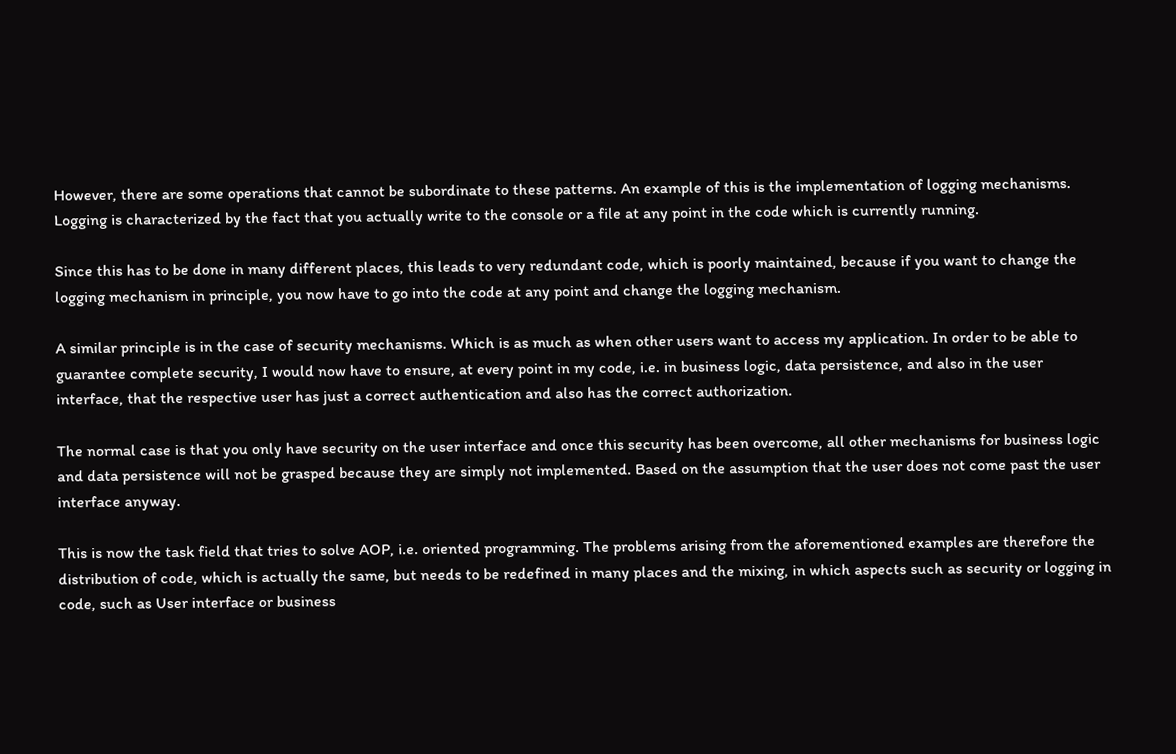However, there are some operations that cannot be subordinate to these patterns. An example of this is the implementation of logging mechanisms. Logging is characterized by the fact that you actually write to the console or a file at any point in the code which is currently running.

Since this has to be done in many different places, this leads to very redundant code, which is poorly maintained, because if you want to change the logging mechanism in principle, you now have to go into the code at any point and change the logging mechanism.

A similar principle is in the case of security mechanisms. Which is as much as when other users want to access my application. In order to be able to guarantee complete security, I would now have to ensure, at every point in my code, i.e. in business logic, data persistence, and also in the user interface, that the respective user has just a correct authentication and also has the correct authorization.

The normal case is that you only have security on the user interface and once this security has been overcome, all other mechanisms for business logic and data persistence will not be grasped because they are simply not implemented. Based on the assumption that the user does not come past the user interface anyway.

This is now the task field that tries to solve AOP, i.e. oriented programming. The problems arising from the aforementioned examples are therefore the distribution of code, which is actually the same, but needs to be redefined in many places and the mixing, in which aspects such as security or logging in code, such as User interface or business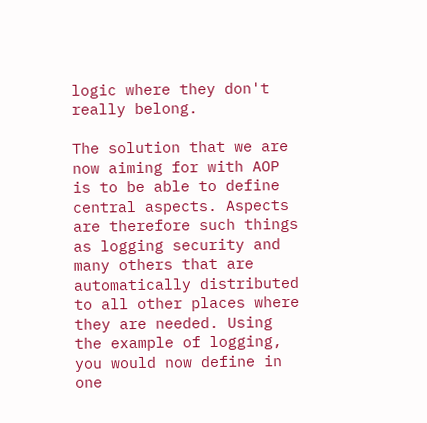logic where they don't really belong.

The solution that we are now aiming for with AOP is to be able to define central aspects. Aspects are therefore such things as logging security and many others that are automatically distributed to all other places where they are needed. Using the example of logging, you would now define in one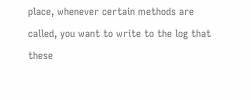place, whenever certain methods are called, you want to write to the log that these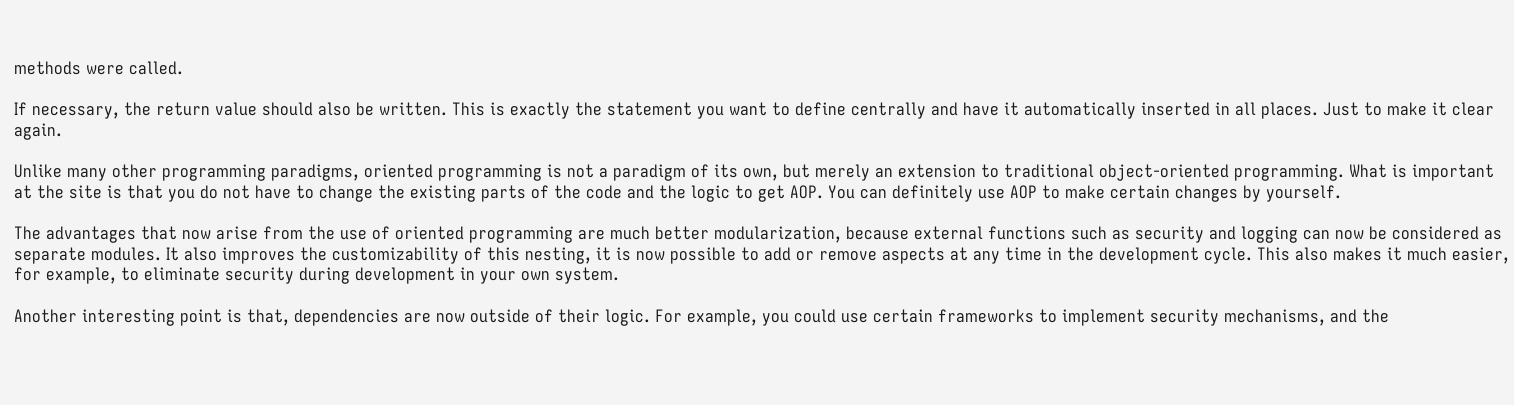methods were called.

If necessary, the return value should also be written. This is exactly the statement you want to define centrally and have it automatically inserted in all places. Just to make it clear again.

Unlike many other programming paradigms, oriented programming is not a paradigm of its own, but merely an extension to traditional object-oriented programming. What is important at the site is that you do not have to change the existing parts of the code and the logic to get AOP. You can definitely use AOP to make certain changes by yourself.

The advantages that now arise from the use of oriented programming are much better modularization, because external functions such as security and logging can now be considered as separate modules. It also improves the customizability of this nesting, it is now possible to add or remove aspects at any time in the development cycle. This also makes it much easier, for example, to eliminate security during development in your own system.

Another interesting point is that, dependencies are now outside of their logic. For example, you could use certain frameworks to implement security mechanisms, and the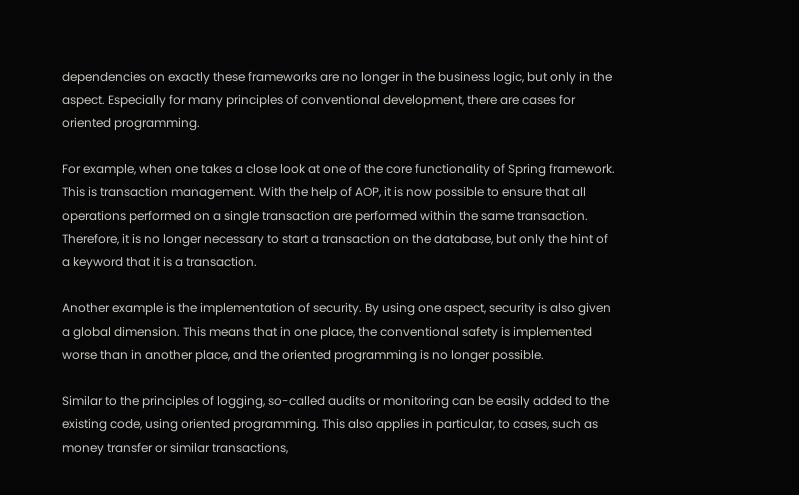dependencies on exactly these frameworks are no longer in the business logic, but only in the aspect. Especially for many principles of conventional development, there are cases for oriented programming.

For example, when one takes a close look at one of the core functionality of Spring framework. This is transaction management. With the help of AOP, it is now possible to ensure that all operations performed on a single transaction are performed within the same transaction. Therefore, it is no longer necessary to start a transaction on the database, but only the hint of a keyword that it is a transaction.

Another example is the implementation of security. By using one aspect, security is also given a global dimension. This means that in one place, the conventional safety is implemented worse than in another place, and the oriented programming is no longer possible.

Similar to the principles of logging, so-called audits or monitoring can be easily added to the existing code, using oriented programming. This also applies in particular, to cases, such as money transfer or similar transactions,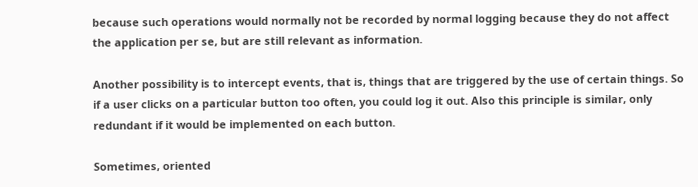because such operations would normally not be recorded by normal logging because they do not affect the application per se, but are still relevant as information.

Another possibility is to intercept events, that is, things that are triggered by the use of certain things. So if a user clicks on a particular button too often, you could log it out. Also this principle is similar, only redundant if it would be implemented on each button.

Sometimes, oriented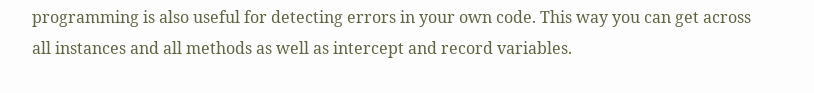programming is also useful for detecting errors in your own code. This way you can get across all instances and all methods as well as intercept and record variables.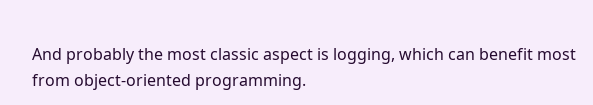And probably the most classic aspect is logging, which can benefit most from object-oriented programming.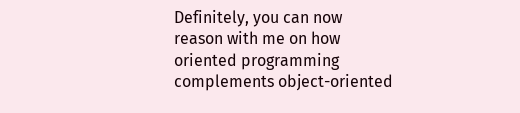Definitely, you can now reason with me on how oriented programming complements object-oriented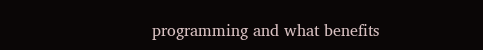programming and what benefits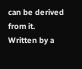can be derived from it.
Written by a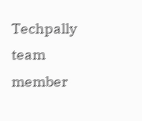Techpally team member